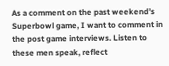As a comment on the past weekend’s Superbowl game, I want to comment in the post game interviews. Listen to these men speak, reflect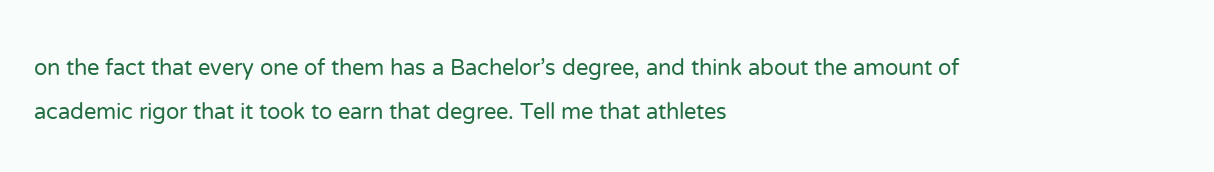on the fact that every one of them has a Bachelor’s degree, and think about the amount of academic rigor that it took to earn that degree. Tell me that athletes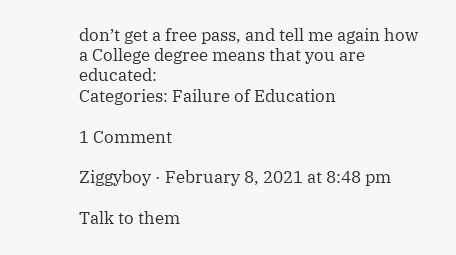don’t get a free pass, and tell me again how a College degree means that you are educated:
Categories: Failure of Education

1 Comment

Ziggyboy · February 8, 2021 at 8:48 pm

Talk to them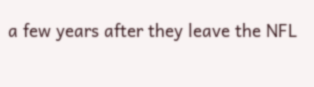a few years after they leave the NFL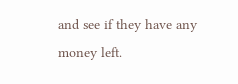and see if they have any money left.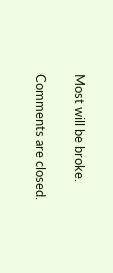Most will be broke.

Comments are closed.